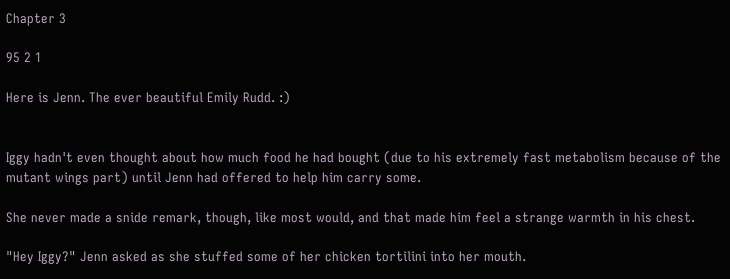Chapter 3

95 2 1

Here is Jenn. The ever beautiful Emily Rudd. :)


Iggy hadn't even thought about how much food he had bought (due to his extremely fast metabolism because of the mutant wings part) until Jenn had offered to help him carry some.

She never made a snide remark, though, like most would, and that made him feel a strange warmth in his chest.

"Hey Iggy?" Jenn asked as she stuffed some of her chicken tortilini into her mouth.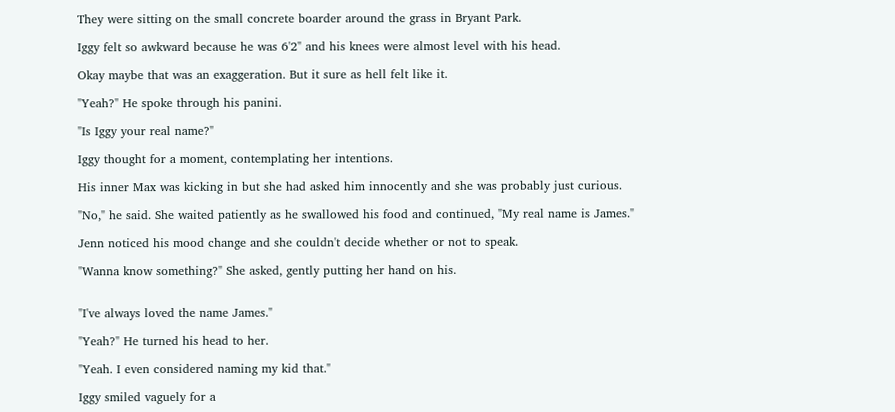They were sitting on the small concrete boarder around the grass in Bryant Park.

Iggy felt so awkward because he was 6'2" and his knees were almost level with his head.

Okay maybe that was an exaggeration. But it sure as hell felt like it.

"Yeah?" He spoke through his panini.

"Is Iggy your real name?"

Iggy thought for a moment, contemplating her intentions.

His inner Max was kicking in but she had asked him innocently and she was probably just curious.

"No," he said. She waited patiently as he swallowed his food and continued, "My real name is James."

Jenn noticed his mood change and she couldn't decide whether or not to speak.

"Wanna know something?" She asked, gently putting her hand on his.


"I've always loved the name James."

"Yeah?" He turned his head to her.

"Yeah. I even considered naming my kid that."

Iggy smiled vaguely for a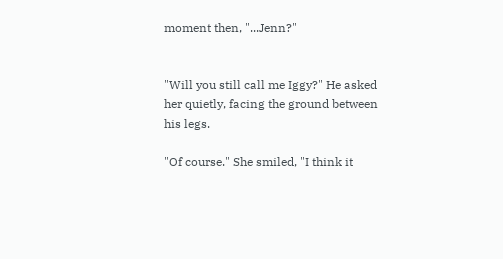moment then, "...Jenn?"


"Will you still call me Iggy?" He asked her quietly, facing the ground between his legs.

"Of course." She smiled, "I think it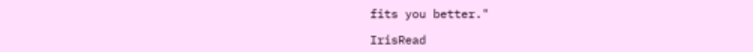fits you better."

IrisRead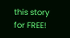this story for FREE!